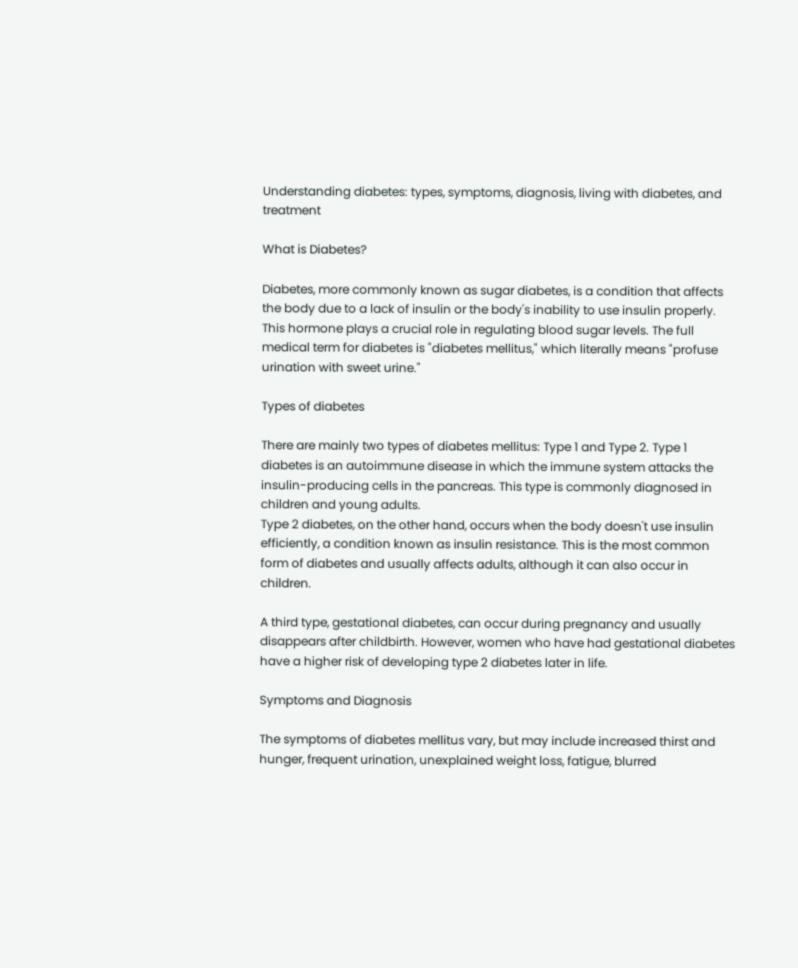Understanding diabetes: types, symptoms, diagnosis, living with diabetes, and treatment

What is Diabetes?

Diabetes, more commonly known as sugar diabetes, is a condition that affects the body due to a lack of insulin or the body's inability to use insulin properly. This hormone plays a crucial role in regulating blood sugar levels. The full medical term for diabetes is "diabetes mellitus," which literally means "profuse urination with sweet urine."

Types of diabetes

There are mainly two types of diabetes mellitus: Type 1 and Type 2. Type 1 diabetes is an autoimmune disease in which the immune system attacks the insulin-producing cells in the pancreas. This type is commonly diagnosed in children and young adults.
Type 2 diabetes, on the other hand, occurs when the body doesn't use insulin efficiently, a condition known as insulin resistance. This is the most common form of diabetes and usually affects adults, although it can also occur in children.

A third type, gestational diabetes, can occur during pregnancy and usually disappears after childbirth. However, women who have had gestational diabetes have a higher risk of developing type 2 diabetes later in life.

Symptoms and Diagnosis

The symptoms of diabetes mellitus vary, but may include increased thirst and hunger, frequent urination, unexplained weight loss, fatigue, blurred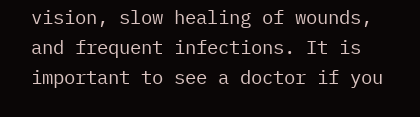vision, slow healing of wounds, and frequent infections. It is important to see a doctor if you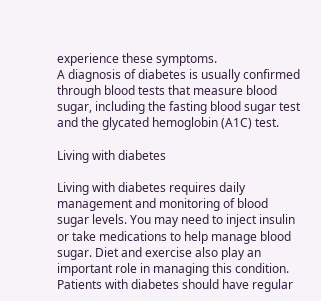experience these symptoms.
A diagnosis of diabetes is usually confirmed through blood tests that measure blood sugar, including the fasting blood sugar test and the glycated hemoglobin (A1C) test.

Living with diabetes

Living with diabetes requires daily management and monitoring of blood sugar levels. You may need to inject insulin or take medications to help manage blood sugar. Diet and exercise also play an important role in managing this condition.
Patients with diabetes should have regular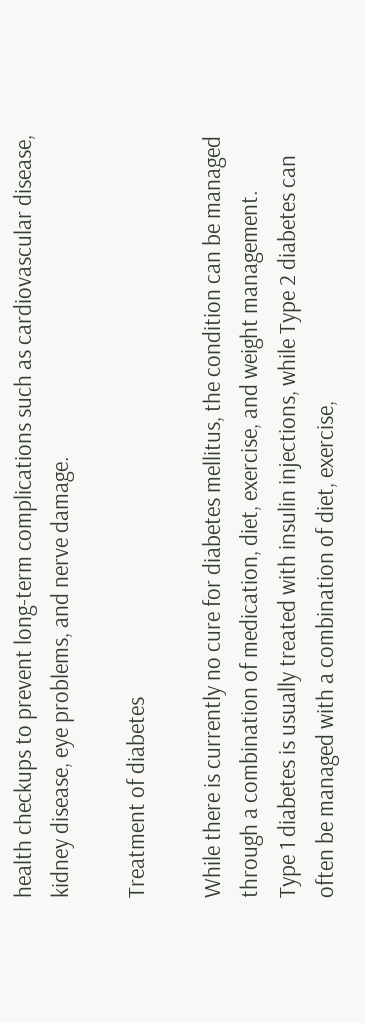health checkups to prevent long-term complications such as cardiovascular disease, kidney disease, eye problems, and nerve damage.

Treatment of diabetes

While there is currently no cure for diabetes mellitus, the condition can be managed through a combination of medication, diet, exercise, and weight management.
Type 1 diabetes is usually treated with insulin injections, while Type 2 diabetes can often be managed with a combination of diet, exercise,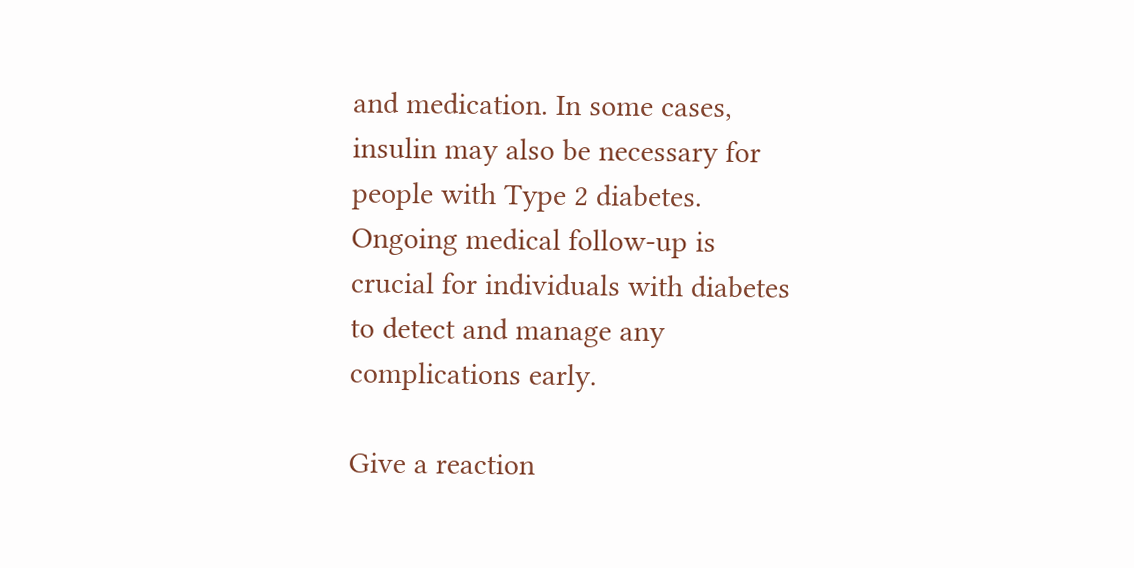and medication. In some cases, insulin may also be necessary for people with Type 2 diabetes. Ongoing medical follow-up is crucial for individuals with diabetes to detect and manage any complications early.

Give a reaction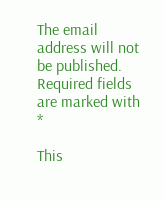The email address will not be published. Required fields are marked with *

This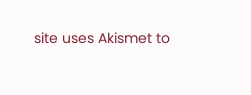site uses Akismet to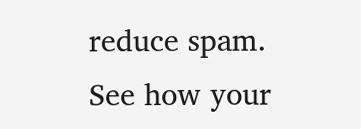reduce spam. See how your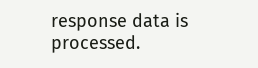response data is processed.